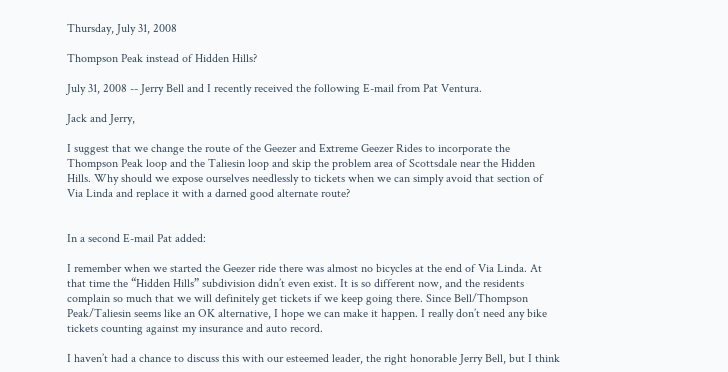Thursday, July 31, 2008

Thompson Peak instead of Hidden Hills?

July 31, 2008 -- Jerry Bell and I recently received the following E-mail from Pat Ventura.

Jack and Jerry,

I suggest that we change the route of the Geezer and Extreme Geezer Rides to incorporate the Thompson Peak loop and the Taliesin loop and skip the problem area of Scottsdale near the Hidden Hills. Why should we expose ourselves needlessly to tickets when we can simply avoid that section of Via Linda and replace it with a darned good alternate route?


In a second E-mail Pat added:

I remember when we started the Geezer ride there was almost no bicycles at the end of Via Linda. At that time the “Hidden Hills” subdivision didn’t even exist. It is so different now, and the residents complain so much that we will definitely get tickets if we keep going there. Since Bell/Thompson Peak/Taliesin seems like an OK alternative, I hope we can make it happen. I really don’t need any bike tickets counting against my insurance and auto record.

I haven’t had a chance to discuss this with our esteemed leader, the right honorable Jerry Bell, but I think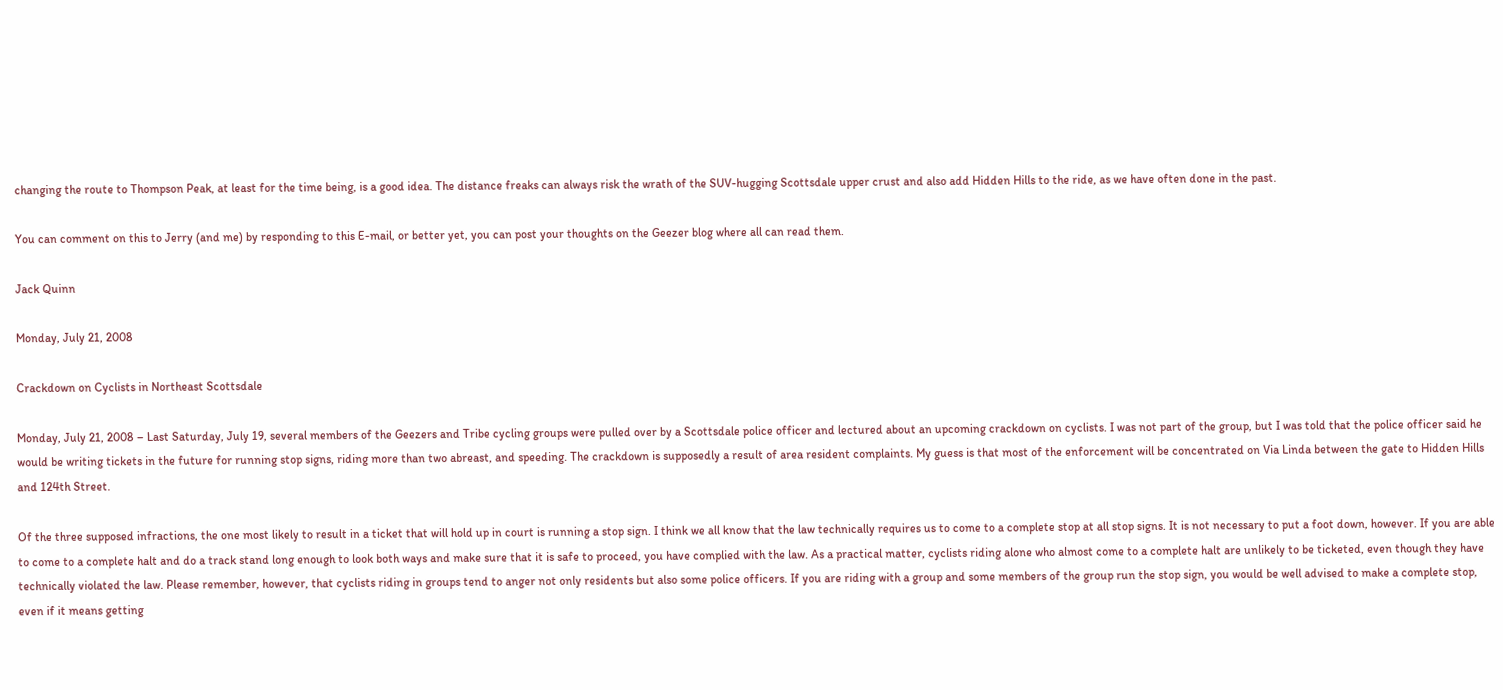changing the route to Thompson Peak, at least for the time being, is a good idea. The distance freaks can always risk the wrath of the SUV-hugging Scottsdale upper crust and also add Hidden Hills to the ride, as we have often done in the past.

You can comment on this to Jerry (and me) by responding to this E-mail, or better yet, you can post your thoughts on the Geezer blog where all can read them.

Jack Quinn

Monday, July 21, 2008

Crackdown on Cyclists in Northeast Scottsdale

Monday, July 21, 2008 – Last Saturday, July 19, several members of the Geezers and Tribe cycling groups were pulled over by a Scottsdale police officer and lectured about an upcoming crackdown on cyclists. I was not part of the group, but I was told that the police officer said he would be writing tickets in the future for running stop signs, riding more than two abreast, and speeding. The crackdown is supposedly a result of area resident complaints. My guess is that most of the enforcement will be concentrated on Via Linda between the gate to Hidden Hills and 124th Street.

Of the three supposed infractions, the one most likely to result in a ticket that will hold up in court is running a stop sign. I think we all know that the law technically requires us to come to a complete stop at all stop signs. It is not necessary to put a foot down, however. If you are able to come to a complete halt and do a track stand long enough to look both ways and make sure that it is safe to proceed, you have complied with the law. As a practical matter, cyclists riding alone who almost come to a complete halt are unlikely to be ticketed, even though they have technically violated the law. Please remember, however, that cyclists riding in groups tend to anger not only residents but also some police officers. If you are riding with a group and some members of the group run the stop sign, you would be well advised to make a complete stop, even if it means getting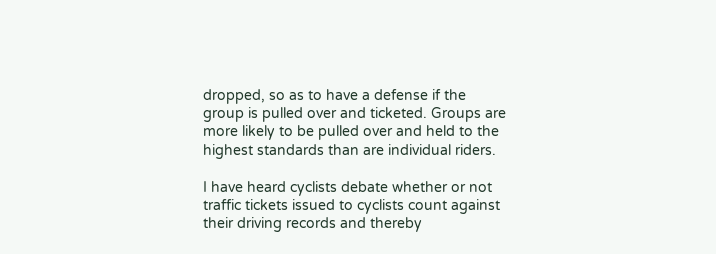dropped, so as to have a defense if the group is pulled over and ticketed. Groups are more likely to be pulled over and held to the highest standards than are individual riders.

I have heard cyclists debate whether or not traffic tickets issued to cyclists count against their driving records and thereby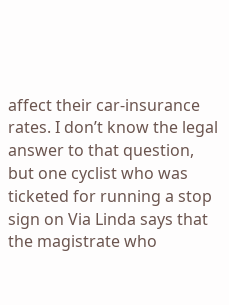affect their car-insurance rates. I don’t know the legal answer to that question, but one cyclist who was ticketed for running a stop sign on Via Linda says that the magistrate who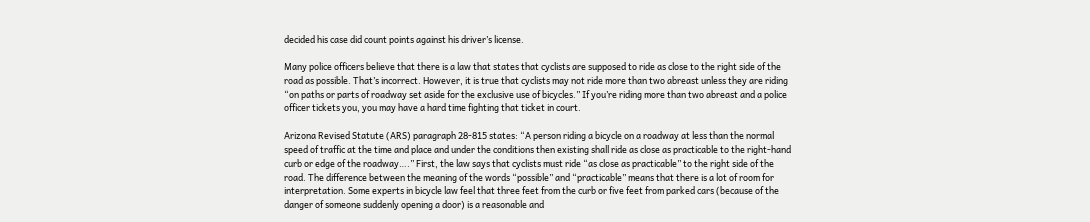decided his case did count points against his driver’s license.

Many police officers believe that there is a law that states that cyclists are supposed to ride as close to the right side of the road as possible. That’s incorrect. However, it is true that cyclists may not ride more than two abreast unless they are riding “on paths or parts of roadway set aside for the exclusive use of bicycles.” If you’re riding more than two abreast and a police officer tickets you, you may have a hard time fighting that ticket in court.

Arizona Revised Statute (ARS) paragraph 28-815 states: “A person riding a bicycle on a roadway at less than the normal speed of traffic at the time and place and under the conditions then existing shall ride as close as practicable to the right-hand curb or edge of the roadway….” First, the law says that cyclists must ride “as close as practicable” to the right side of the road. The difference between the meaning of the words “possible” and “practicable” means that there is a lot of room for interpretation. Some experts in bicycle law feel that three feet from the curb or five feet from parked cars (because of the danger of someone suddenly opening a door) is a reasonable and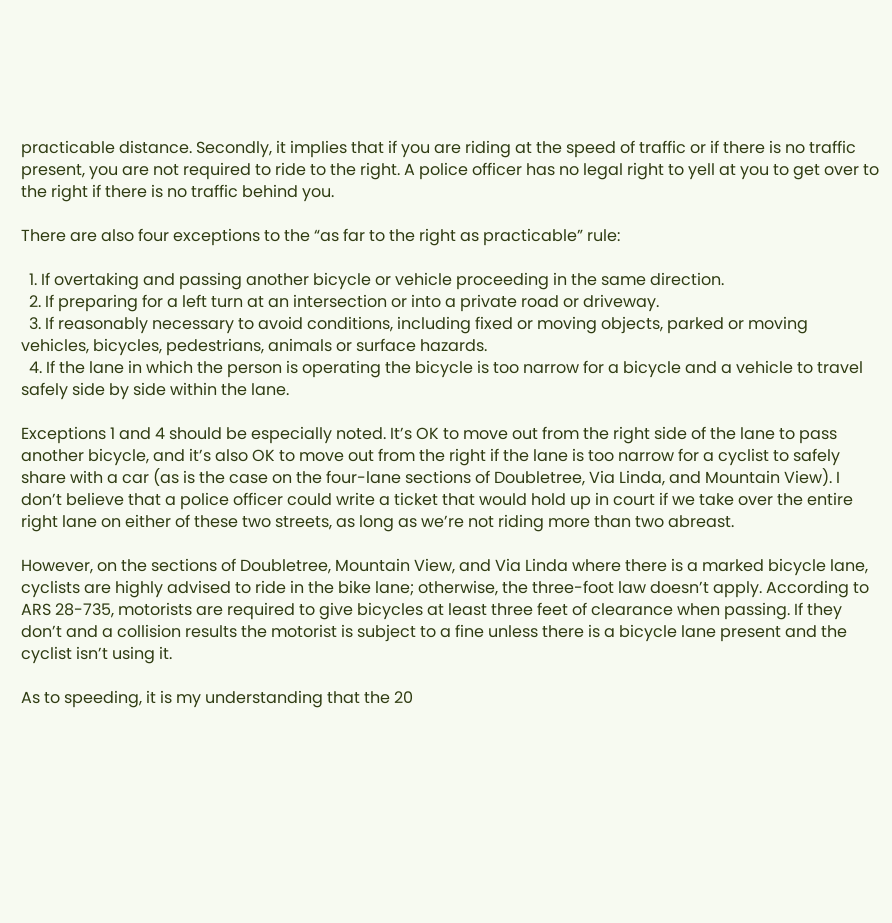practicable distance. Secondly, it implies that if you are riding at the speed of traffic or if there is no traffic present, you are not required to ride to the right. A police officer has no legal right to yell at you to get over to the right if there is no traffic behind you.

There are also four exceptions to the “as far to the right as practicable” rule:

  1. If overtaking and passing another bicycle or vehicle proceeding in the same direction.
  2. If preparing for a left turn at an intersection or into a private road or driveway.
  3. If reasonably necessary to avoid conditions, including fixed or moving objects, parked or moving vehicles, bicycles, pedestrians, animals or surface hazards.
  4. If the lane in which the person is operating the bicycle is too narrow for a bicycle and a vehicle to travel safely side by side within the lane.

Exceptions 1 and 4 should be especially noted. It’s OK to move out from the right side of the lane to pass another bicycle, and it’s also OK to move out from the right if the lane is too narrow for a cyclist to safely share with a car (as is the case on the four-lane sections of Doubletree, Via Linda, and Mountain View). I don’t believe that a police officer could write a ticket that would hold up in court if we take over the entire right lane on either of these two streets, as long as we’re not riding more than two abreast.

However, on the sections of Doubletree, Mountain View, and Via Linda where there is a marked bicycle lane, cyclists are highly advised to ride in the bike lane; otherwise, the three-foot law doesn’t apply. According to ARS 28-735, motorists are required to give bicycles at least three feet of clearance when passing. If they don’t and a collision results the motorist is subject to a fine unless there is a bicycle lane present and the cyclist isn’t using it.

As to speeding, it is my understanding that the 20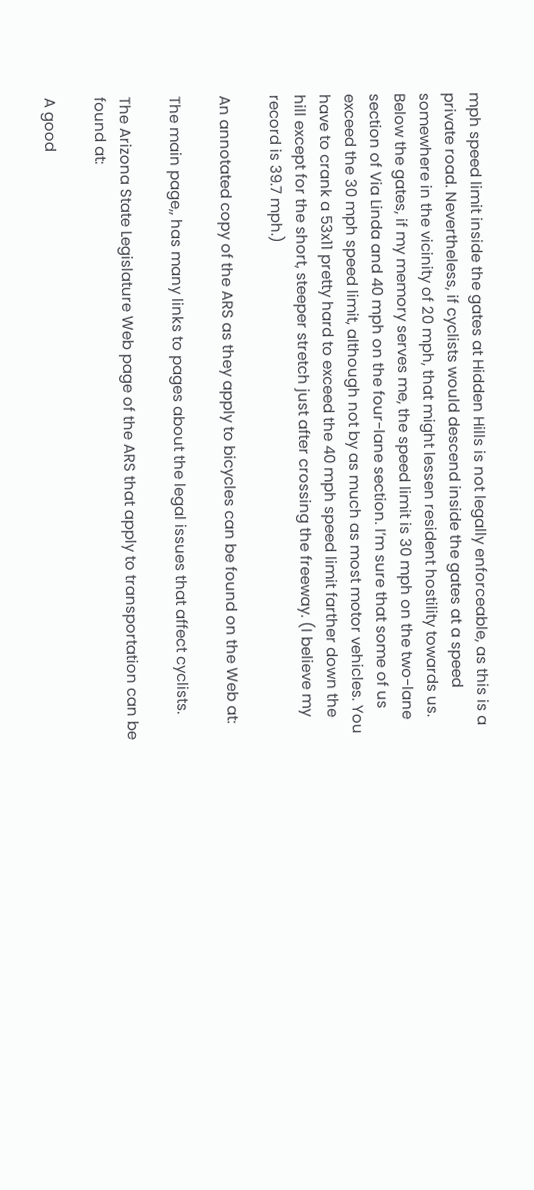mph speed limit inside the gates at Hidden Hills is not legally enforceable, as this is a private road. Nevertheless, if cyclists would descend inside the gates at a speed somewhere in the vicinity of 20 mph, that might lessen resident hostility towards us. Below the gates, if my memory serves me, the speed limit is 30 mph on the two-lane section of Via Linda and 40 mph on the four-lane section. I’m sure that some of us exceed the 30 mph speed limit, although not by as much as most motor vehicles. You have to crank a 53x11 pretty hard to exceed the 40 mph speed limit farther down the hill except for the short, steeper stretch just after crossing the freeway. (I believe my record is 39.7 mph.)

An annotated copy of the ARS as they apply to bicycles can be found on the Web at:

The main page,, has many links to pages about the legal issues that affect cyclists.

The Arizona State Legislature Web page of the ARS that apply to transportation can be found at:

A good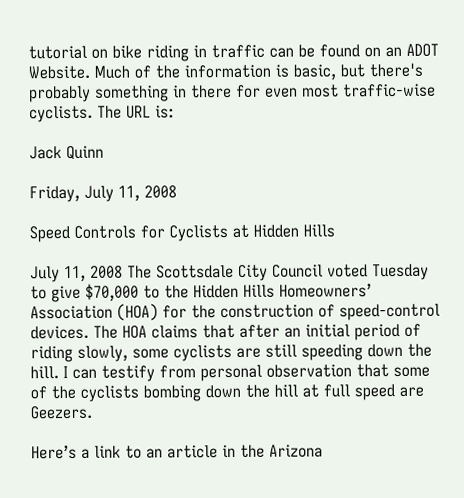tutorial on bike riding in traffic can be found on an ADOT Website. Much of the information is basic, but there's probably something in there for even most traffic-wise cyclists. The URL is:

Jack Quinn

Friday, July 11, 2008

Speed Controls for Cyclists at Hidden Hills

July 11, 2008 The Scottsdale City Council voted Tuesday to give $70,000 to the Hidden Hills Homeowners’ Association (HOA) for the construction of speed-control devices. The HOA claims that after an initial period of riding slowly, some cyclists are still speeding down the hill. I can testify from personal observation that some of the cyclists bombing down the hill at full speed are Geezers.

Here’s a link to an article in the Arizona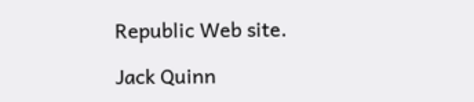Republic Web site.

Jack Quinn